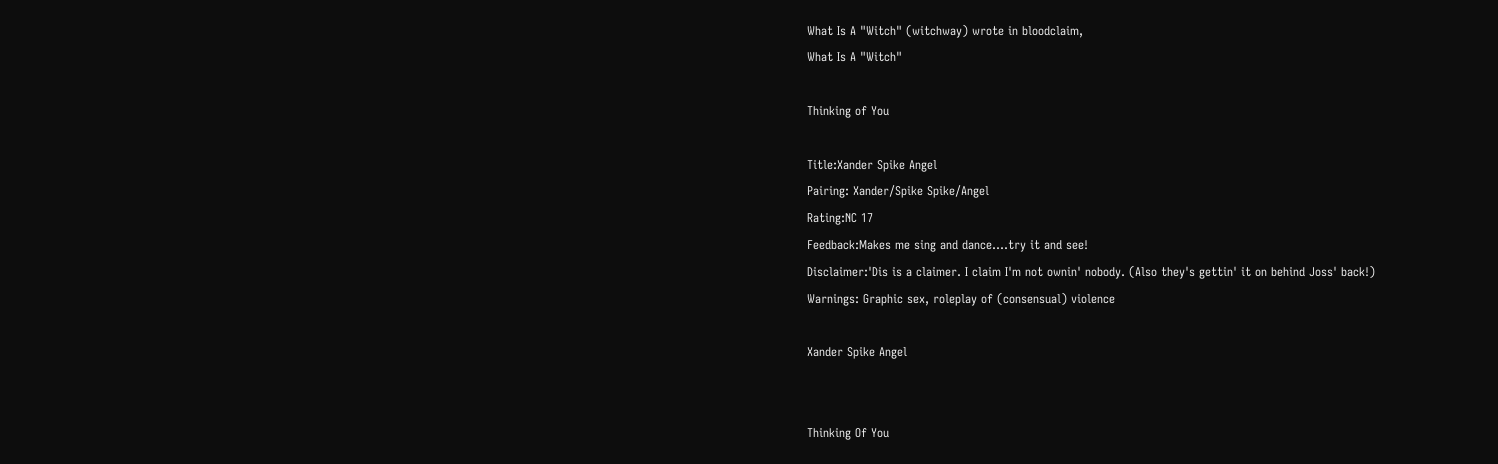What Is A "Witch" (witchway) wrote in bloodclaim,
What Is A "Witch"

Thinking of You

Title:Xander Spike Angel
Pairing: Xander/Spike Spike/Angel
Rating:NC 17
Feedback:Makes me sing and dance....try it and see!
Disclaimer:'Dis is a claimer. I claim I'm not ownin' nobody. (Also they's gettin' it on behind Joss' back!)
Warnings: Graphic sex, roleplay of (consensual) violence

Xander Spike Angel


Thinking Of You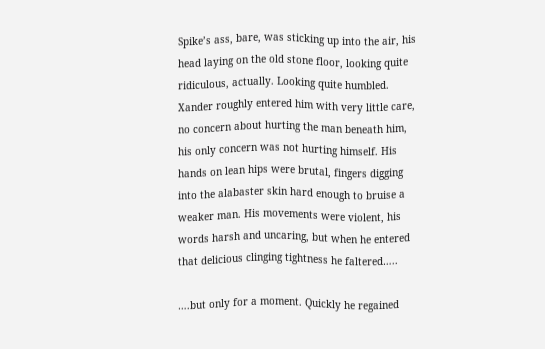Spike’s ass, bare, was sticking up into the air, his head laying on the old stone floor, looking quite ridiculous, actually. Looking quite humbled. Xander roughly entered him with very little care, no concern about hurting the man beneath him, his only concern was not hurting himself. His hands on lean hips were brutal, fingers digging into the alabaster skin hard enough to bruise a weaker man. His movements were violent, his words harsh and uncaring, but when he entered that delicious clinging tightness he faltered…..

….but only for a moment. Quickly he regained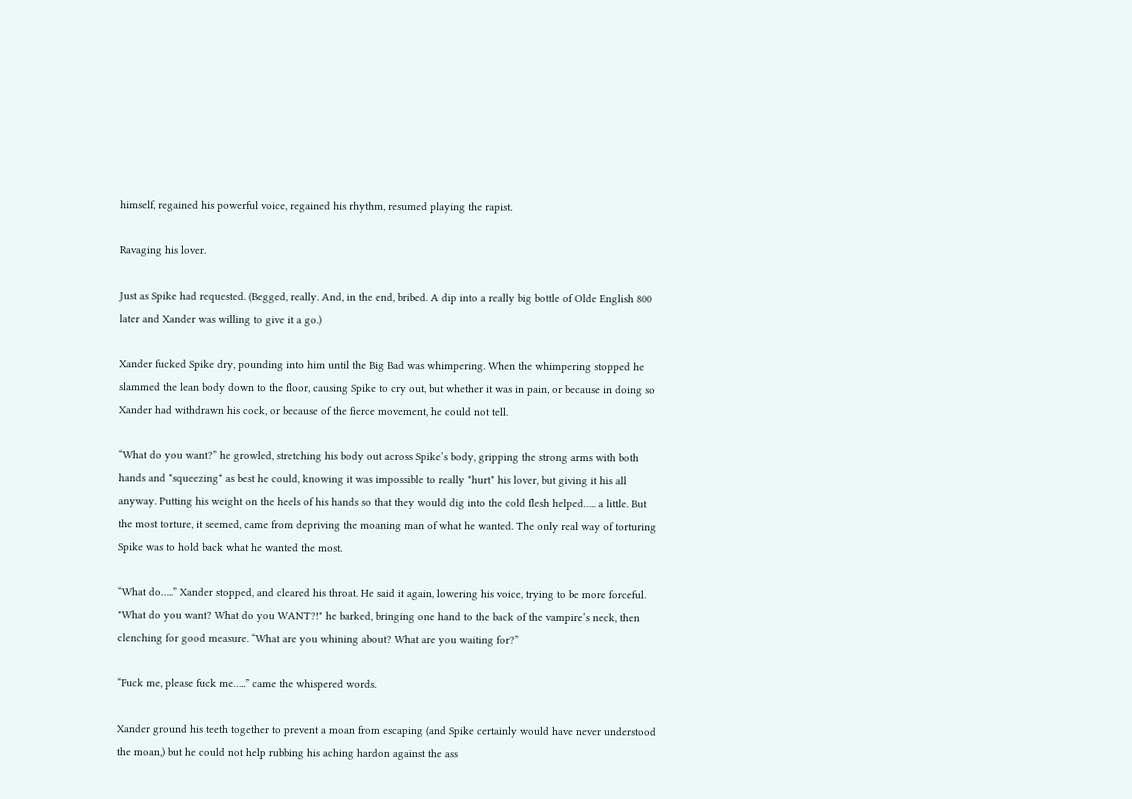himself, regained his powerful voice, regained his rhythm, resumed playing the rapist.

Ravaging his lover.

Just as Spike had requested. (Begged, really. And, in the end, bribed. A dip into a really big bottle of Olde English 800 later and Xander was willing to give it a go.)

Xander fucked Spike dry, pounding into him until the Big Bad was whimpering. When the whimpering stopped he slammed the lean body down to the floor, causing Spike to cry out, but whether it was in pain, or because in doing so Xander had withdrawn his cock, or because of the fierce movement, he could not tell.

“What do you want?” he growled, stretching his body out across Spike’s body, gripping the strong arms with both hands and *squeezing* as best he could, knowing it was impossible to really *hurt* his lover, but giving it his all anyway. Putting his weight on the heels of his hands so that they would dig into the cold flesh helped….. a little. But the most torture, it seemed, came from depriving the moaning man of what he wanted. The only real way of torturing Spike was to hold back what he wanted the most.

“What do…..” Xander stopped, and cleared his throat. He said it again, lowering his voice, trying to be more forceful. "What do you want? What do you WANT?!" he barked, bringing one hand to the back of the vampire’s neck, then clenching for good measure. “What are you whining about? What are you waiting for?”

“Fuck me, please fuck me…..” came the whispered words.

Xander ground his teeth together to prevent a moan from escaping (and Spike certainly would have never understood the moan,) but he could not help rubbing his aching hardon against the ass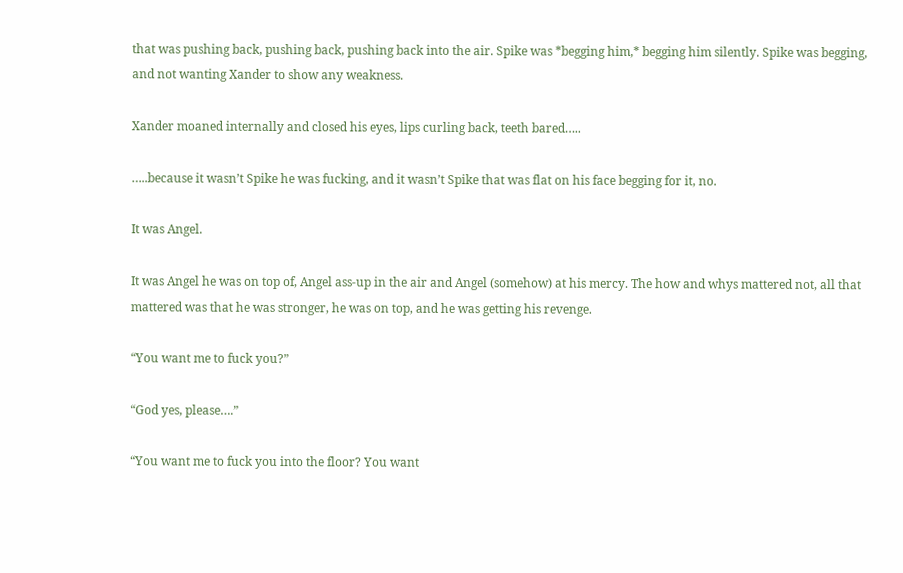that was pushing back, pushing back, pushing back into the air. Spike was *begging him,* begging him silently. Spike was begging, and not wanting Xander to show any weakness.

Xander moaned internally and closed his eyes, lips curling back, teeth bared…..

…..because it wasn’t Spike he was fucking, and it wasn’t Spike that was flat on his face begging for it, no.

It was Angel.

It was Angel he was on top of, Angel ass-up in the air and Angel (somehow) at his mercy. The how and whys mattered not, all that mattered was that he was stronger, he was on top, and he was getting his revenge.

“You want me to fuck you?”

“God yes, please….”

“You want me to fuck you into the floor? You want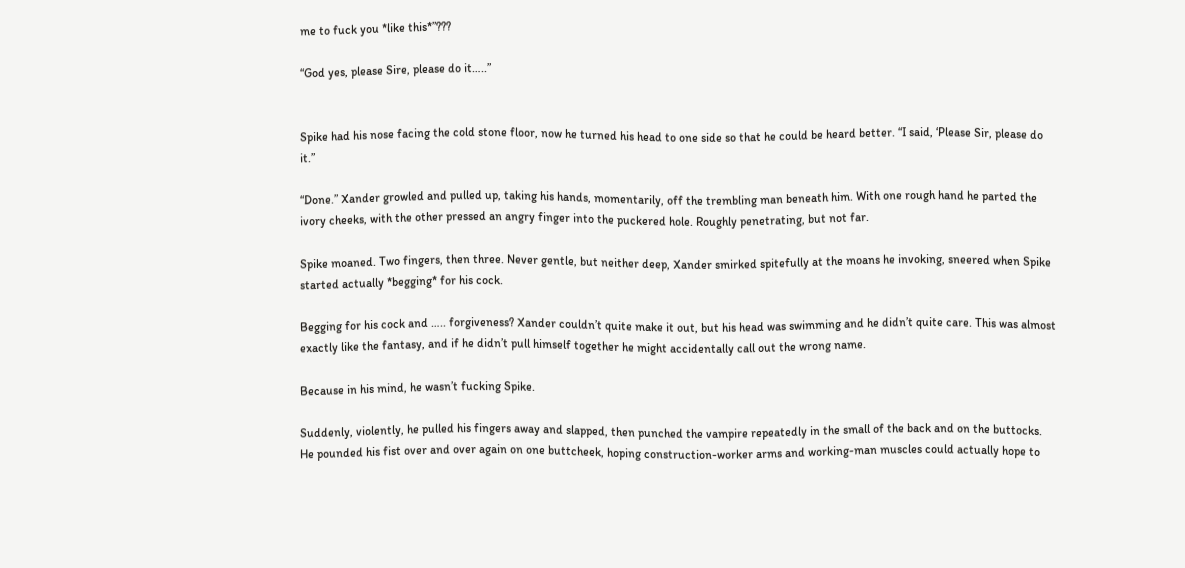me to fuck you *like this*”???

“God yes, please Sire, please do it…..”


Spike had his nose facing the cold stone floor, now he turned his head to one side so that he could be heard better. “I said, ‘Please Sir, please do it.”

“Done.” Xander growled and pulled up, taking his hands, momentarily, off the trembling man beneath him. With one rough hand he parted the ivory cheeks, with the other pressed an angry finger into the puckered hole. Roughly penetrating, but not far.

Spike moaned. Two fingers, then three. Never gentle, but neither deep, Xander smirked spitefully at the moans he invoking, sneered when Spike started actually *begging* for his cock.

Begging for his cock and ….. forgiveness? Xander couldn’t quite make it out, but his head was swimming and he didn’t quite care. This was almost exactly like the fantasy, and if he didn’t pull himself together he might accidentally call out the wrong name.

Because in his mind, he wasn’t fucking Spike.

Suddenly, violently, he pulled his fingers away and slapped, then punched the vampire repeatedly in the small of the back and on the buttocks. He pounded his fist over and over again on one buttcheek, hoping construction-worker arms and working-man muscles could actually hope to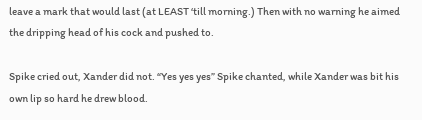leave a mark that would last (at LEAST ‘till morning.) Then with no warning he aimed the dripping head of his cock and pushed to.

Spike cried out, Xander did not. “Yes yes yes” Spike chanted, while Xander was bit his own lip so hard he drew blood.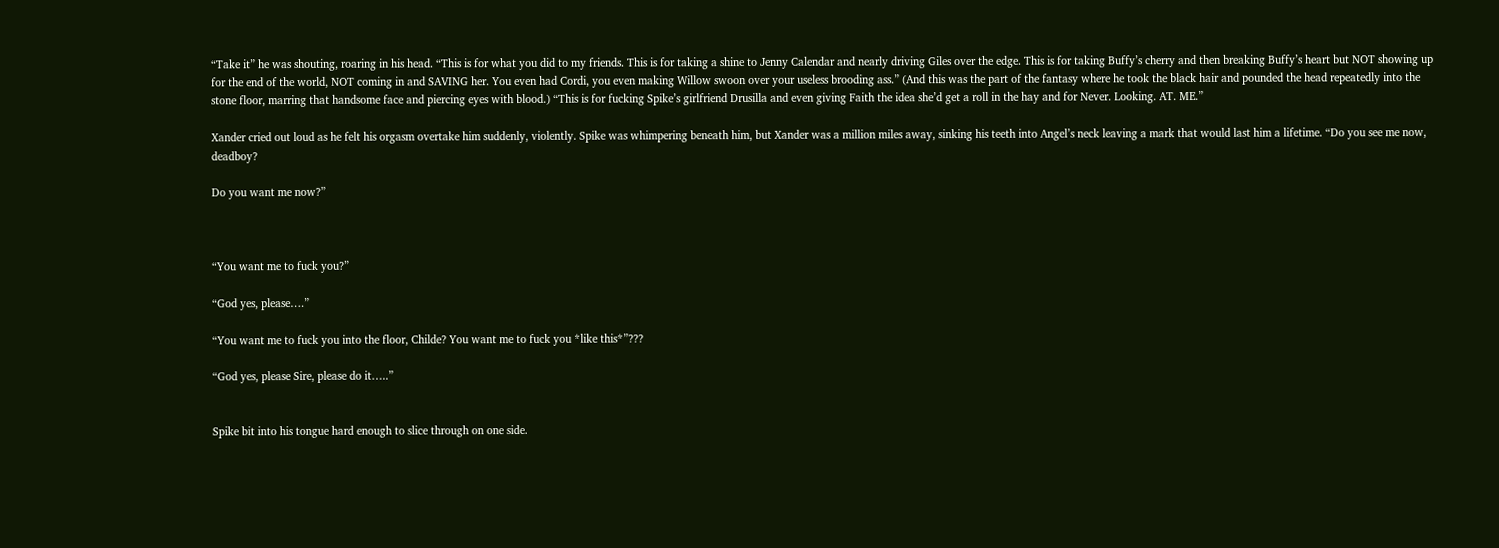“Take it” he was shouting, roaring in his head. “This is for what you did to my friends. This is for taking a shine to Jenny Calendar and nearly driving Giles over the edge. This is for taking Buffy’s cherry and then breaking Buffy’s heart but NOT showing up for the end of the world, NOT coming in and SAVING her. You even had Cordi, you even making Willow swoon over your useless brooding ass.” (And this was the part of the fantasy where he took the black hair and pounded the head repeatedly into the stone floor, marring that handsome face and piercing eyes with blood.) “This is for fucking Spike’s girlfriend Drusilla and even giving Faith the idea she’d get a roll in the hay and for Never. Looking. AT. ME.”

Xander cried out loud as he felt his orgasm overtake him suddenly, violently. Spike was whimpering beneath him, but Xander was a million miles away, sinking his teeth into Angel’s neck leaving a mark that would last him a lifetime. “Do you see me now, deadboy?

Do you want me now?”



“You want me to fuck you?”

“God yes, please….”

“You want me to fuck you into the floor, Childe? You want me to fuck you *like this*”???

“God yes, please Sire, please do it…..”


Spike bit into his tongue hard enough to slice through on one side.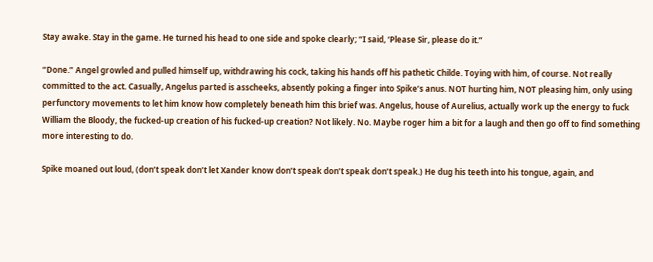Stay awake. Stay in the game. He turned his head to one side and spoke clearly; “I said, ‘Please Sir, please do it.”

“Done.” Angel growled and pulled himself up, withdrawing his cock, taking his hands off his pathetic Childe. Toying with him, of course. Not really committed to the act. Casually, Angelus parted is asscheeks, absently poking a finger into Spike’s anus. NOT hurting him, NOT pleasing him, only using perfunctory movements to let him know how completely beneath him this brief was. Angelus, house of Aurelius, actually work up the energy to fuck William the Bloody, the fucked-up creation of his fucked-up creation? Not likely. No. Maybe roger him a bit for a laugh and then go off to find something more interesting to do.

Spike moaned out loud, (don’t speak don’t let Xander know don’t speak don’t speak don’t speak.) He dug his teeth into his tongue, again, and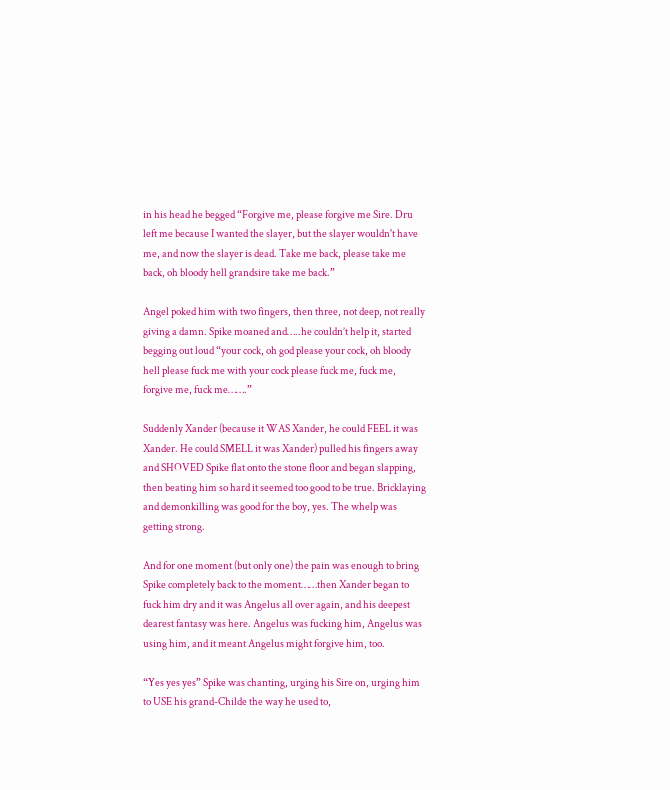in his head he begged “Forgive me, please forgive me Sire. Dru left me because I wanted the slayer, but the slayer wouldn't have me, and now the slayer is dead. Take me back, please take me back, oh bloody hell grandsire take me back.”

Angel poked him with two fingers, then three, not deep, not really giving a damn. Spike moaned and…..he couldn’t help it, started begging out loud “your cock, oh god please your cock, oh bloody hell please fuck me with your cock please fuck me, fuck me, forgive me, fuck me…….”

Suddenly Xander (because it WAS Xander, he could FEEL it was Xander. He could SMELL it was Xander) pulled his fingers away and SHOVED Spike flat onto the stone floor and began slapping, then beating him so hard it seemed too good to be true. Bricklaying and demonkilling was good for the boy, yes. The whelp was getting strong.

And for one moment (but only one) the pain was enough to bring Spike completely back to the moment……then Xander began to fuck him dry and it was Angelus all over again, and his deepest dearest fantasy was here. Angelus was fucking him, Angelus was using him, and it meant Angelus might forgive him, too.

“Yes yes yes” Spike was chanting, urging his Sire on, urging him to USE his grand-Childe the way he used to,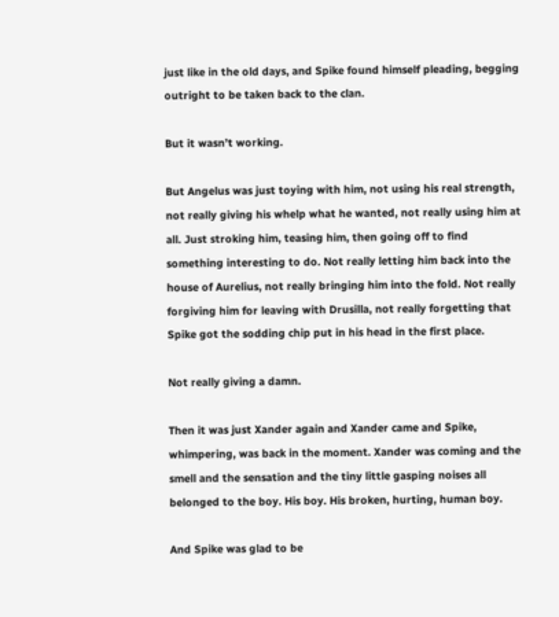just like in the old days, and Spike found himself pleading, begging outright to be taken back to the clan.

But it wasn’t working.

But Angelus was just toying with him, not using his real strength, not really giving his whelp what he wanted, not really using him at all. Just stroking him, teasing him, then going off to find something interesting to do. Not really letting him back into the house of Aurelius, not really bringing him into the fold. Not really forgiving him for leaving with Drusilla, not really forgetting that Spike got the sodding chip put in his head in the first place.

Not really giving a damn.

Then it was just Xander again and Xander came and Spike, whimpering, was back in the moment. Xander was coming and the smell and the sensation and the tiny little gasping noises all belonged to the boy. His boy. His broken, hurting, human boy.

And Spike was glad to be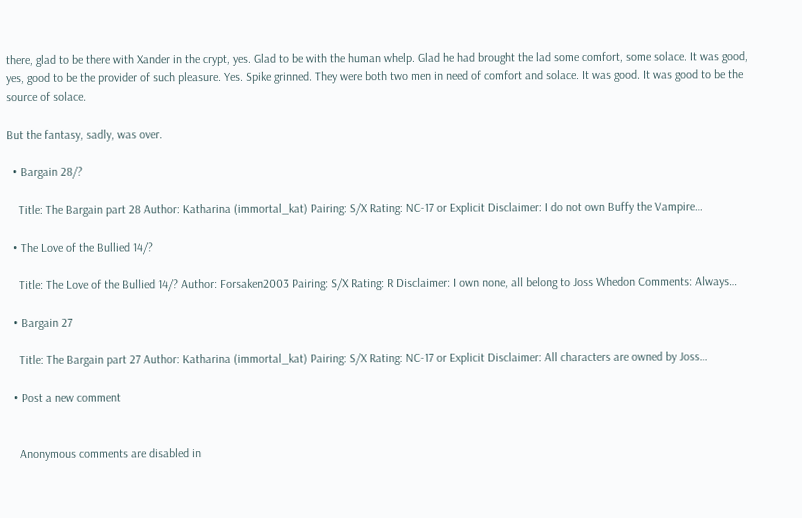there, glad to be there with Xander in the crypt, yes. Glad to be with the human whelp. Glad he had brought the lad some comfort, some solace. It was good, yes, good to be the provider of such pleasure. Yes. Spike grinned. They were both two men in need of comfort and solace. It was good. It was good to be the source of solace.

But the fantasy, sadly, was over.

  • Bargain 28/?

    Title: The Bargain part 28 Author: Katharina (immortal_kat) Pairing: S/X Rating: NC-17 or Explicit Disclaimer: I do not own Buffy the Vampire…

  • The Love of the Bullied 14/?

    Title: The Love of the Bullied 14/? Author: Forsaken2003 Pairing: S/X Rating: R Disclaimer: I own none, all belong to Joss Whedon Comments: Always…

  • Bargain 27

    Title: The Bargain part 27 Author: Katharina (immortal_kat) Pairing: S/X Rating: NC-17 or Explicit Disclaimer: All characters are owned by Joss…

  • Post a new comment


    Anonymous comments are disabled in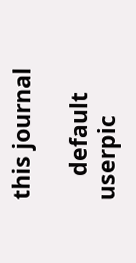this journal

    default userpic